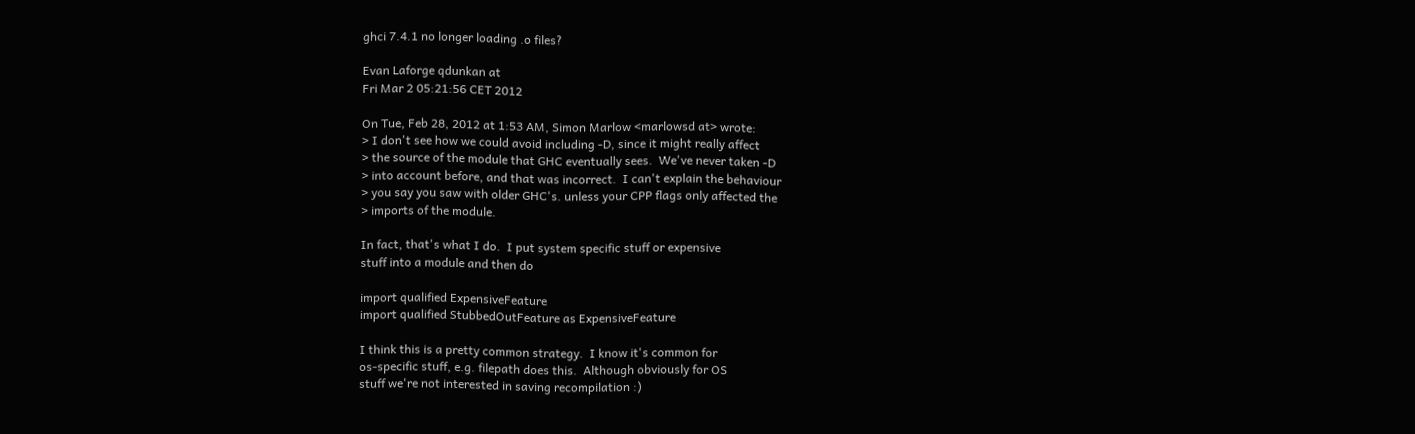ghci 7.4.1 no longer loading .o files?

Evan Laforge qdunkan at
Fri Mar 2 05:21:56 CET 2012

On Tue, Feb 28, 2012 at 1:53 AM, Simon Marlow <marlowsd at> wrote:
> I don't see how we could avoid including -D, since it might really affect
> the source of the module that GHC eventually sees.  We've never taken -D
> into account before, and that was incorrect.  I can't explain the behaviour
> you say you saw with older GHC's. unless your CPP flags only affected the
> imports of the module.

In fact, that's what I do.  I put system specific stuff or expensive
stuff into a module and then do

import qualified ExpensiveFeature
import qualified StubbedOutFeature as ExpensiveFeature

I think this is a pretty common strategy.  I know it's common for
os-specific stuff, e.g. filepath does this.  Although obviously for OS
stuff we're not interested in saving recompilation :)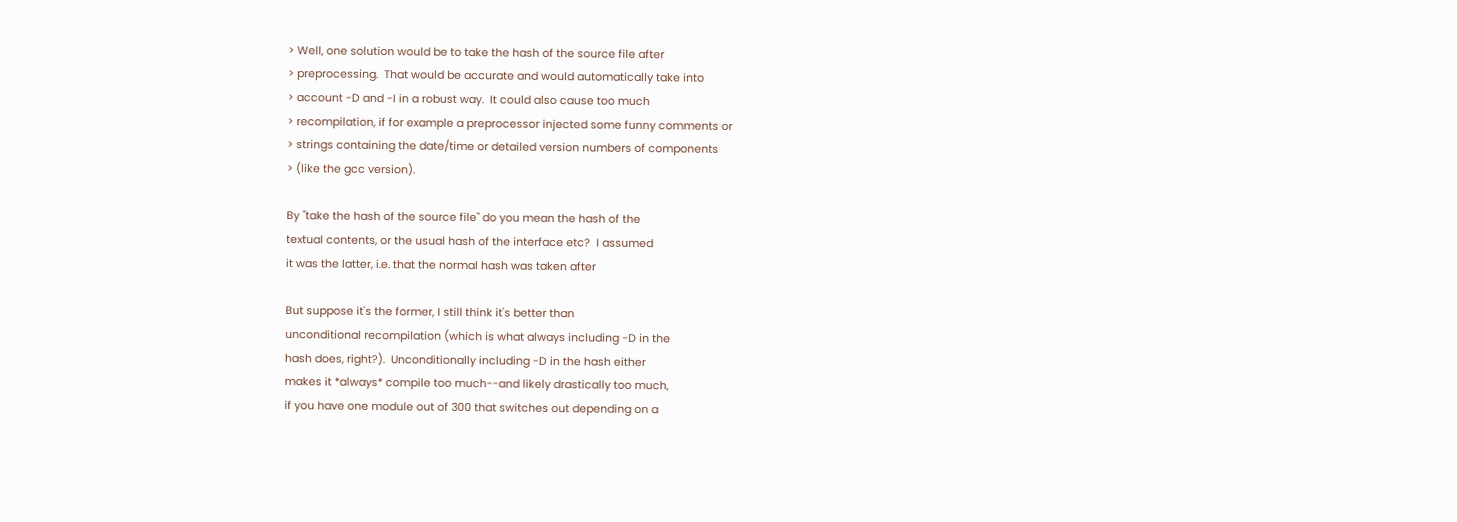> Well, one solution would be to take the hash of the source file after
> preprocessing.  That would be accurate and would automatically take into
> account -D and -I in a robust way.  It could also cause too much
> recompilation, if for example a preprocessor injected some funny comments or
> strings containing the date/time or detailed version numbers of components
> (like the gcc version).

By "take the hash of the source file" do you mean the hash of the
textual contents, or the usual hash of the interface etc?  I assumed
it was the latter, i.e. that the normal hash was taken after

But suppose it's the former, I still think it's better than
unconditional recompilation (which is what always including -D in the
hash does, right?).  Unconditionally including -D in the hash either
makes it *always* compile too much--and likely drastically too much,
if you have one module out of 300 that switches out depending on a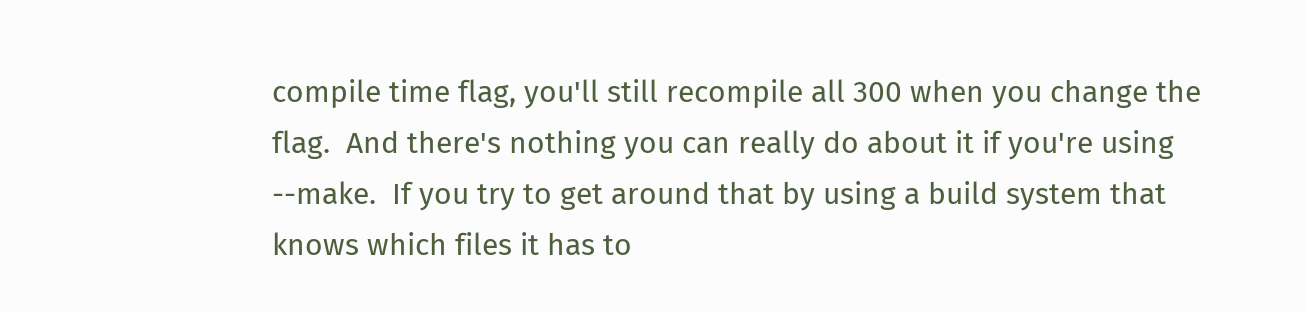compile time flag, you'll still recompile all 300 when you change the
flag.  And there's nothing you can really do about it if you're using
--make.  If you try to get around that by using a build system that
knows which files it has to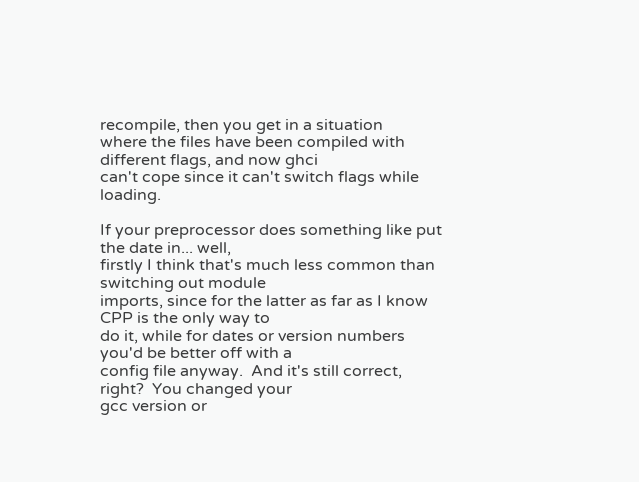recompile, then you get in a situation
where the files have been compiled with different flags, and now ghci
can't cope since it can't switch flags while loading.

If your preprocessor does something like put the date in... well,
firstly I think that's much less common than switching out module
imports, since for the latter as far as I know CPP is the only way to
do it, while for dates or version numbers you'd be better off with a
config file anyway.  And it's still correct, right?  You changed your
gcc version or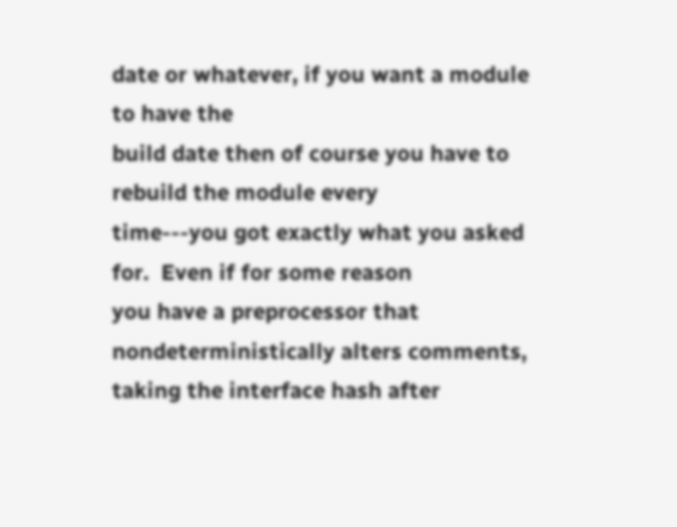date or whatever, if you want a module to have the
build date then of course you have to rebuild the module every
time---you got exactly what you asked for.  Even if for some reason
you have a preprocessor that nondeterministically alters comments,
taking the interface hash after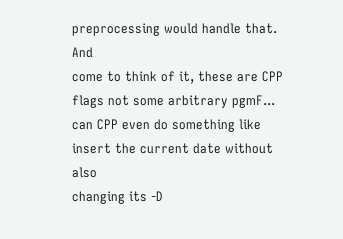preprocessing would handle that.  And
come to think of it, these are CPP flags not some arbitrary pgmF...
can CPP even do something like insert the current date without also
changing its -D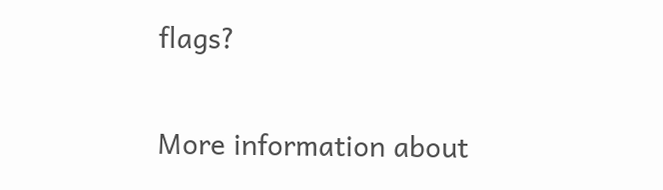flags?

More information about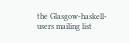the Glasgow-haskell-users mailing list